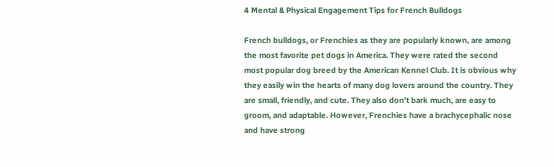4 Mental & Physical Engagement Tips for French Bulldogs

French bulldogs, or Frenchies as they are popularly known, are among the most favorite pet dogs in America. They were rated the second most popular dog breed by the American Kennel Club. It is obvious why they easily win the hearts of many dog lovers around the country. They are small, friendly, and cute. They also don’t bark much, are easy to groom, and adaptable. However, Frenchies have a brachycephalic nose and have strong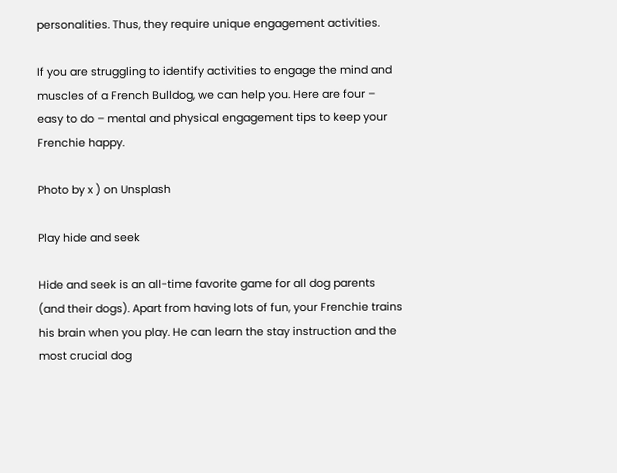personalities. Thus, they require unique engagement activities.

If you are struggling to identify activities to engage the mind and muscles of a French Bulldog, we can help you. Here are four – easy to do – mental and physical engagement tips to keep your Frenchie happy.

Photo by x ) on Unsplash

Play hide and seek

Hide and seek is an all-time favorite game for all dog parents (and their dogs). Apart from having lots of fun, your Frenchie trains his brain when you play. He can learn the stay instruction and the most crucial dog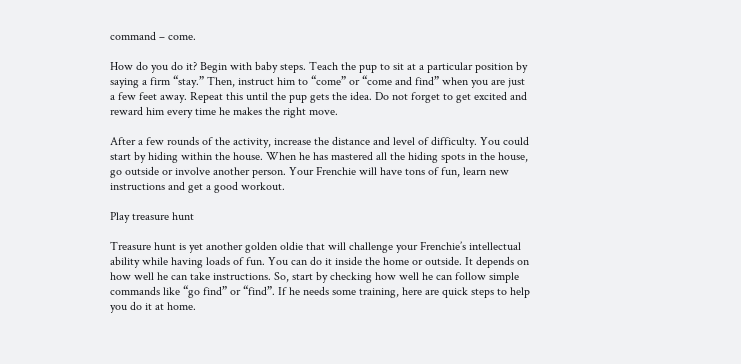command – come.

How do you do it? Begin with baby steps. Teach the pup to sit at a particular position by saying a firm “stay.” Then, instruct him to “come” or “come and find” when you are just a few feet away. Repeat this until the pup gets the idea. Do not forget to get excited and reward him every time he makes the right move.

After a few rounds of the activity, increase the distance and level of difficulty. You could start by hiding within the house. When he has mastered all the hiding spots in the house, go outside or involve another person. Your Frenchie will have tons of fun, learn new instructions and get a good workout.

Play treasure hunt

Treasure hunt is yet another golden oldie that will challenge your Frenchie’s intellectual ability while having loads of fun. You can do it inside the home or outside. It depends on how well he can take instructions. So, start by checking how well he can follow simple commands like “go find” or “find”. If he needs some training, here are quick steps to help you do it at home.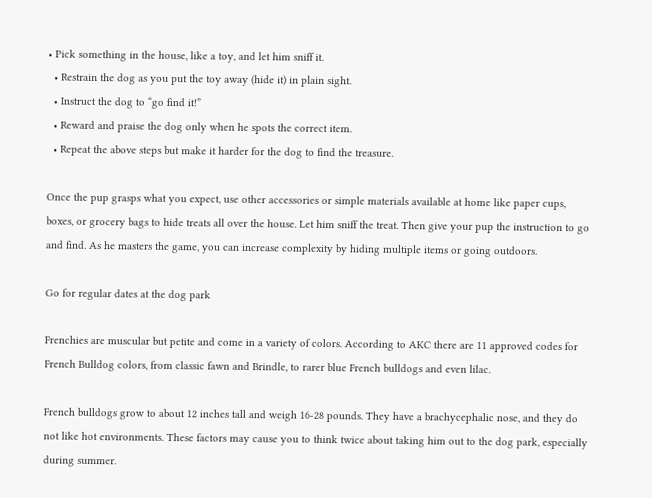• Pick something in the house, like a toy, and let him sniff it.
  • Restrain the dog as you put the toy away (hide it) in plain sight.
  • Instruct the dog to “go find it!”
  • Reward and praise the dog only when he spots the correct item.
  • Repeat the above steps but make it harder for the dog to find the treasure.

Once the pup grasps what you expect, use other accessories or simple materials available at home like paper cups, boxes, or grocery bags to hide treats all over the house. Let him sniff the treat. Then give your pup the instruction to go and find. As he masters the game, you can increase complexity by hiding multiple items or going outdoors.

Go for regular dates at the dog park

Frenchies are muscular but petite and come in a variety of colors. According to AKC there are 11 approved codes for French Bulldog colors, from classic fawn and Brindle, to rarer blue French bulldogs and even lilac.

French bulldogs grow to about 12 inches tall and weigh 16-28 pounds. They have a brachycephalic nose, and they do not like hot environments. These factors may cause you to think twice about taking him out to the dog park, especially during summer.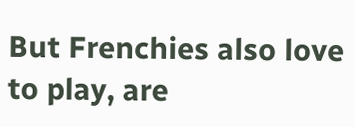But Frenchies also love to play, are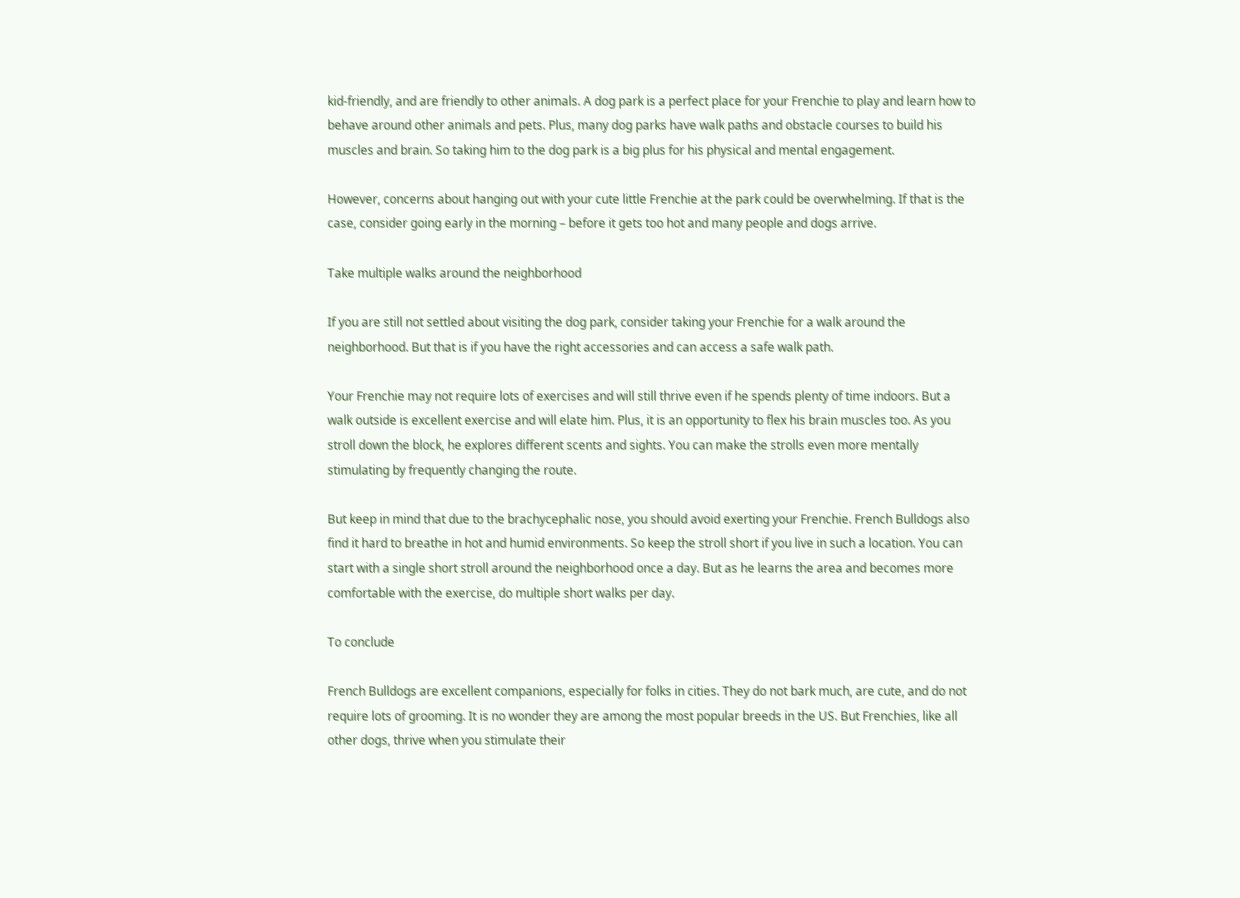kid-friendly, and are friendly to other animals. A dog park is a perfect place for your Frenchie to play and learn how to behave around other animals and pets. Plus, many dog parks have walk paths and obstacle courses to build his muscles and brain. So taking him to the dog park is a big plus for his physical and mental engagement.

However, concerns about hanging out with your cute little Frenchie at the park could be overwhelming. If that is the case, consider going early in the morning – before it gets too hot and many people and dogs arrive.

Take multiple walks around the neighborhood

If you are still not settled about visiting the dog park, consider taking your Frenchie for a walk around the neighborhood. But that is if you have the right accessories and can access a safe walk path.

Your Frenchie may not require lots of exercises and will still thrive even if he spends plenty of time indoors. But a walk outside is excellent exercise and will elate him. Plus, it is an opportunity to flex his brain muscles too. As you stroll down the block, he explores different scents and sights. You can make the strolls even more mentally stimulating by frequently changing the route.

But keep in mind that due to the brachycephalic nose, you should avoid exerting your Frenchie. French Bulldogs also find it hard to breathe in hot and humid environments. So keep the stroll short if you live in such a location. You can start with a single short stroll around the neighborhood once a day. But as he learns the area and becomes more comfortable with the exercise, do multiple short walks per day.

To conclude

French Bulldogs are excellent companions, especially for folks in cities. They do not bark much, are cute, and do not require lots of grooming. It is no wonder they are among the most popular breeds in the US. But Frenchies, like all other dogs, thrive when you stimulate their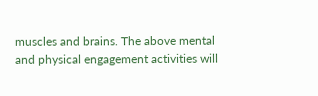muscles and brains. The above mental and physical engagement activities will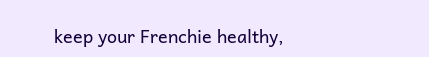keep your Frenchie healthy,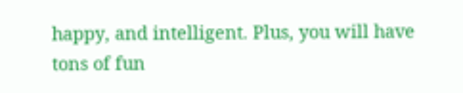happy, and intelligent. Plus, you will have tons of fun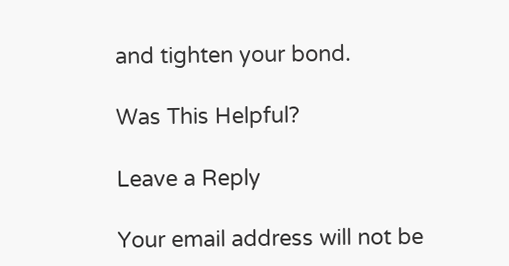and tighten your bond.

Was This Helpful?

Leave a Reply

Your email address will not be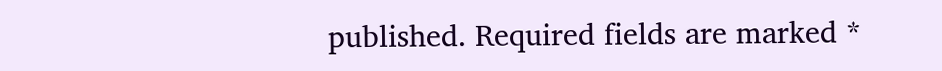published. Required fields are marked *